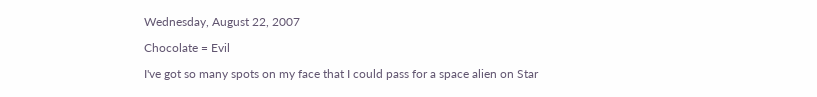Wednesday, August 22, 2007

Chocolate = Evil

I've got so many spots on my face that I could pass for a space alien on Star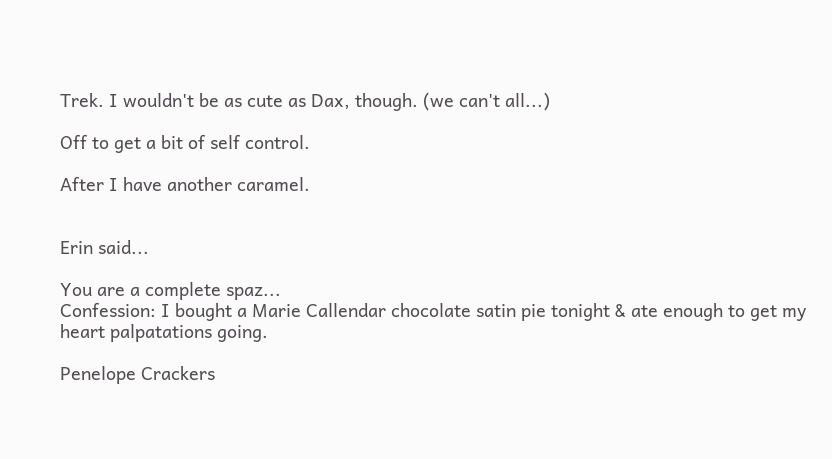Trek. I wouldn't be as cute as Dax, though. (we can't all...)

Off to get a bit of self control.

After I have another caramel.


Erin said...

You are a complete spaz...
Confession: I bought a Marie Callendar chocolate satin pie tonight & ate enough to get my heart palpatations going.

Penelope Crackers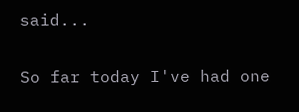said...

So far today I've had one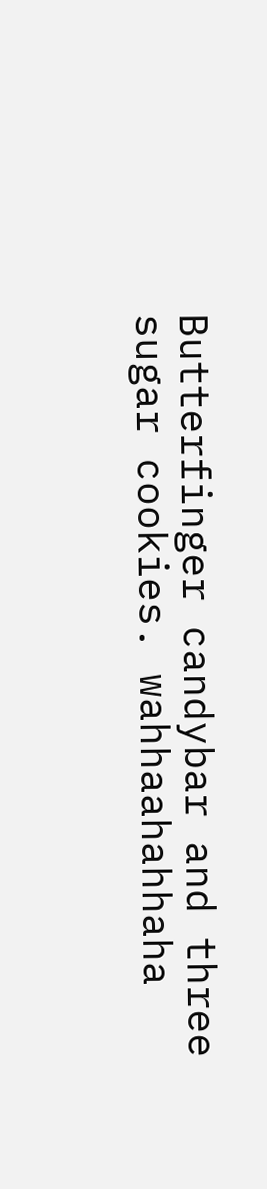Butterfinger candybar and three sugar cookies. wahhaahahhaha